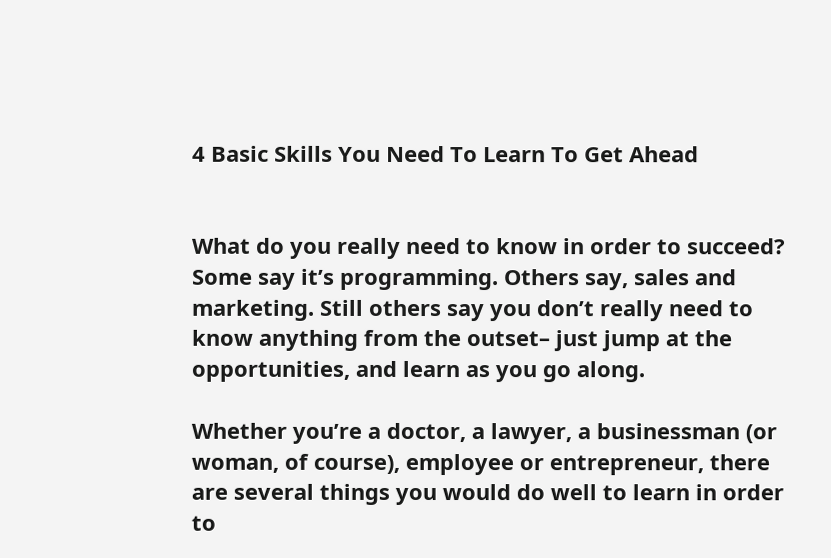4 Basic Skills You Need To Learn To Get Ahead


What do you really need to know in order to succeed? Some say it’s programming. Others say, sales and marketing. Still others say you don’t really need to know anything from the outset– just jump at the opportunities, and learn as you go along.

Whether you’re a doctor, a lawyer, a businessman (or woman, of course), employee or entrepreneur, there are several things you would do well to learn in order to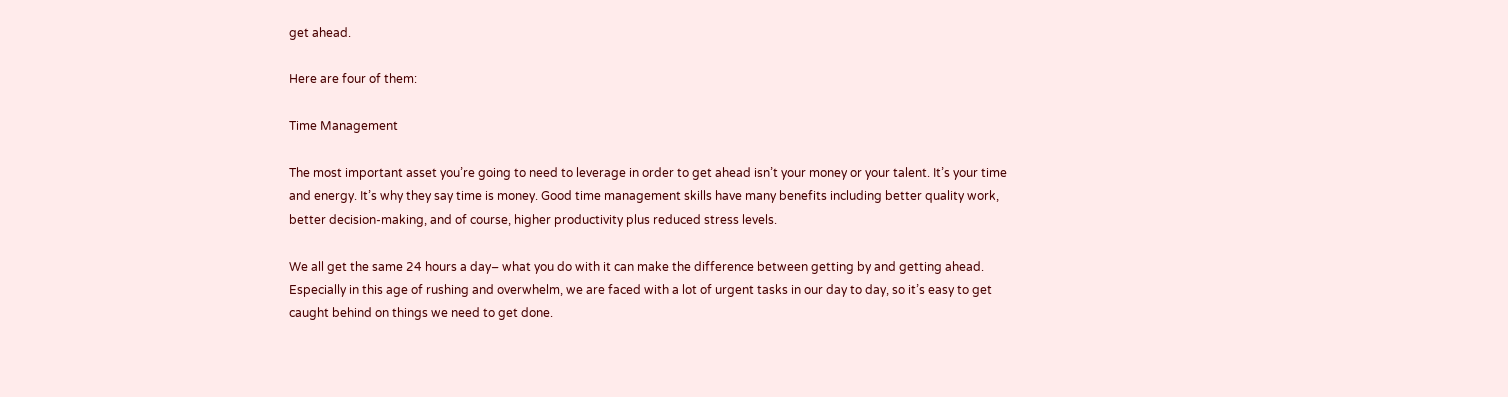get ahead.

Here are four of them:

Time Management

The most important asset you’re going to need to leverage in order to get ahead isn’t your money or your talent. It’s your time and energy. It’s why they say time is money. Good time management skills have many benefits including better quality work, better decision-making, and of course, higher productivity plus reduced stress levels.

We all get the same 24 hours a day– what you do with it can make the difference between getting by and getting ahead. Especially in this age of rushing and overwhelm, we are faced with a lot of urgent tasks in our day to day, so it’s easy to get caught behind on things we need to get done.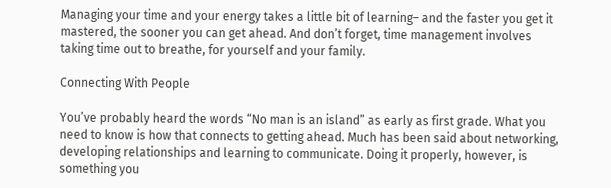Managing your time and your energy takes a little bit of learning– and the faster you get it mastered, the sooner you can get ahead. And don’t forget, time management involves taking time out to breathe, for yourself and your family.

Connecting With People

You’ve probably heard the words “No man is an island” as early as first grade. What you need to know is how that connects to getting ahead. Much has been said about networking, developing relationships and learning to communicate. Doing it properly, however, is something you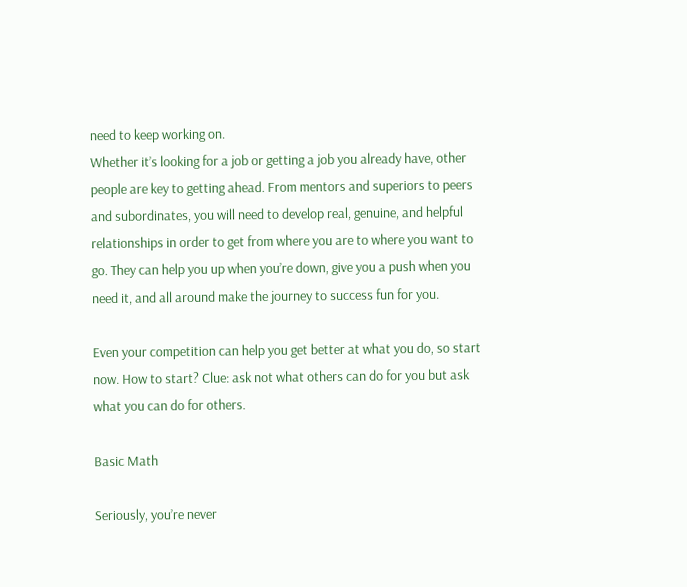need to keep working on.
Whether it’s looking for a job or getting a job you already have, other people are key to getting ahead. From mentors and superiors to peers and subordinates, you will need to develop real, genuine, and helpful relationships in order to get from where you are to where you want to go. They can help you up when you’re down, give you a push when you need it, and all around make the journey to success fun for you.

Even your competition can help you get better at what you do, so start now. How to start? Clue: ask not what others can do for you but ask what you can do for others.

Basic Math

Seriously, you’re never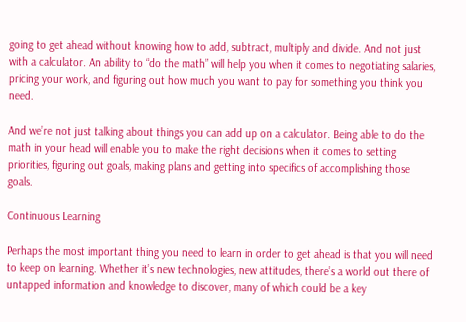going to get ahead without knowing how to add, subtract, multiply and divide. And not just with a calculator. An ability to “do the math” will help you when it comes to negotiating salaries, pricing your work, and figuring out how much you want to pay for something you think you need.

And we’re not just talking about things you can add up on a calculator. Being able to do the math in your head will enable you to make the right decisions when it comes to setting priorities, figuring out goals, making plans and getting into specifics of accomplishing those goals.

Continuous Learning

Perhaps the most important thing you need to learn in order to get ahead is that you will need to keep on learning. Whether it’s new technologies, new attitudes, there’s a world out there of untapped information and knowledge to discover, many of which could be a key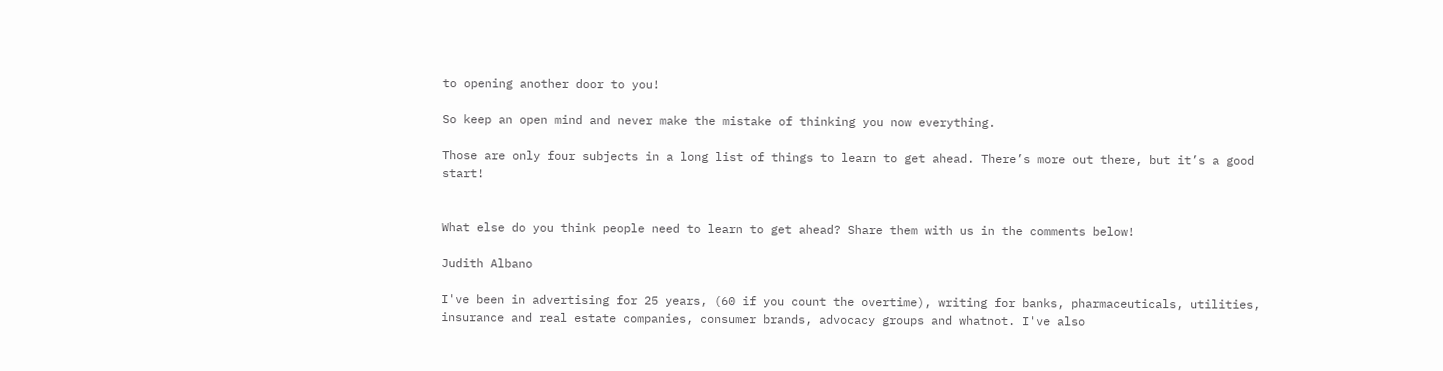to opening another door to you!

So keep an open mind and never make the mistake of thinking you now everything.

Those are only four subjects in a long list of things to learn to get ahead. There’s more out there, but it’s a good start!


What else do you think people need to learn to get ahead? Share them with us in the comments below!

Judith Albano

I've been in advertising for 25 years, (60 if you count the overtime), writing for banks, pharmaceuticals, utilities, insurance and real estate companies, consumer brands, advocacy groups and whatnot. I've also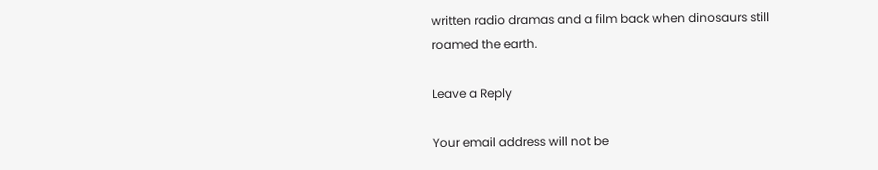written radio dramas and a film back when dinosaurs still roamed the earth.

Leave a Reply

Your email address will not be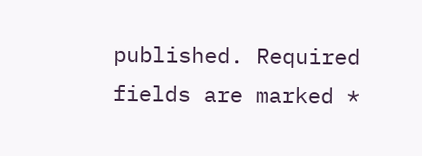published. Required fields are marked *